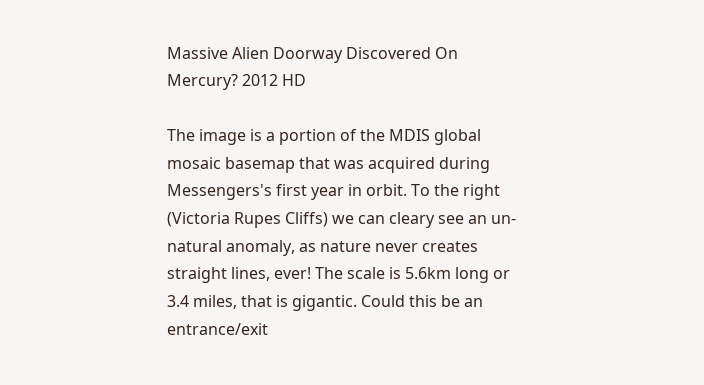Massive Alien Doorway Discovered On Mercury? 2012 HD

The image is a portion of the MDIS global mosaic basemap that was acquired during Messengers's first year in orbit. To the right (Victoria Rupes Cliffs) we can cleary see an un-natural anomaly, as nature never creates straight lines, ever! The scale is 5.6km long or 3.4 miles, that is gigantic. Could this be an entrance/exit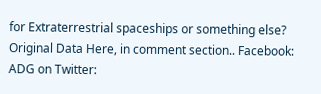for Extraterrestrial spaceships or something else? Original Data Here, in comment section.. Facebook: ADG on Twitter: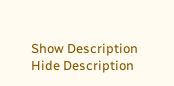Show Description Hide Description